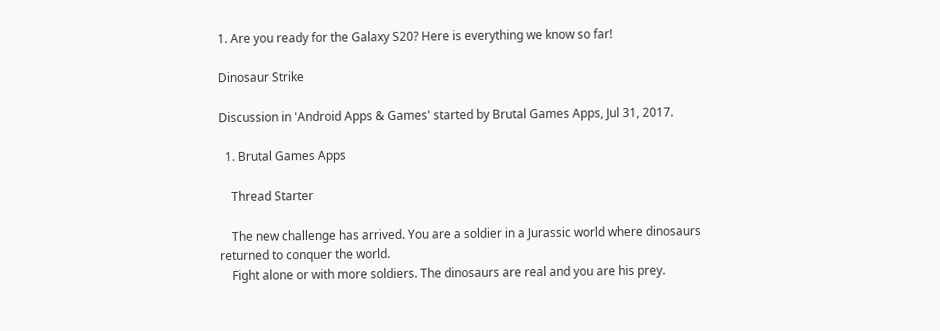1. Are you ready for the Galaxy S20? Here is everything we know so far!

Dinosaur Strike

Discussion in 'Android Apps & Games' started by Brutal Games Apps, Jul 31, 2017.

  1. Brutal Games Apps

    Thread Starter

    The new challenge has arrived. You are a soldier in a Jurassic world where dinosaurs returned to conquer the world.
    Fight alone or with more soldiers. The dinosaurs are real and you are his prey.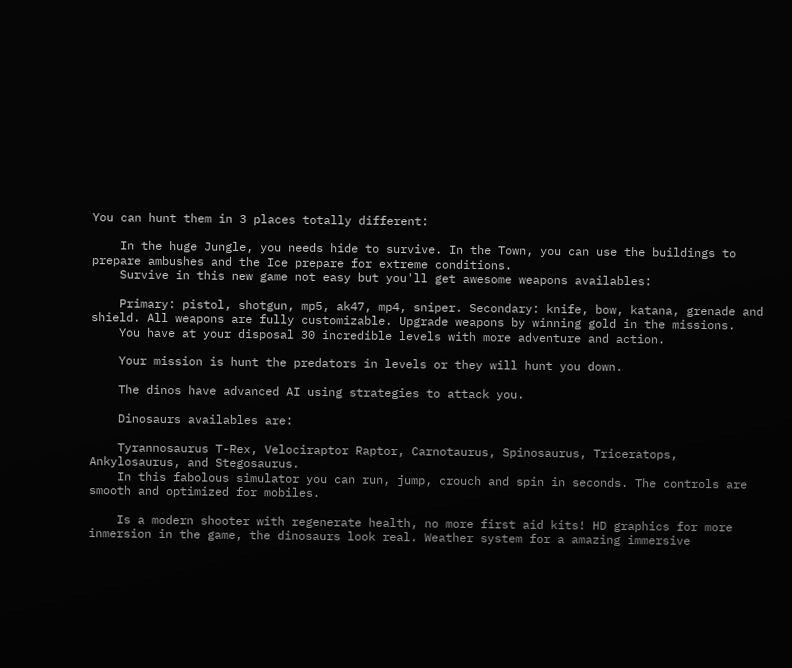You can hunt them in 3 places totally different:

    In the huge Jungle, you needs hide to survive. In the Town, you can use the buildings to prepare ambushes and the Ice prepare for extreme conditions.
    Survive in this new game not easy but you'll get awesome weapons availables:

    Primary: pistol, shotgun, mp5, ak47, mp4, sniper. Secondary: knife, bow, katana, grenade and shield. All weapons are fully customizable. Upgrade weapons by winning gold in the missions.
    You have at your disposal 30 incredible levels with more adventure and action.

    Your mission is hunt the predators in levels or they will hunt you down.

    The dinos have advanced AI using strategies to attack you.

    Dinosaurs availables are:

    Tyrannosaurus T-Rex, Velociraptor Raptor, Carnotaurus, Spinosaurus, Triceratops, Ankylosaurus, and Stegosaurus.
    In this fabolous simulator you can run, jump, crouch and spin in seconds. The controls are smooth and optimized for mobiles.

    Is a modern shooter with regenerate health, no more first aid kits! HD graphics for more inmersion in the game, the dinosaurs look real. Weather system for a amazing immersive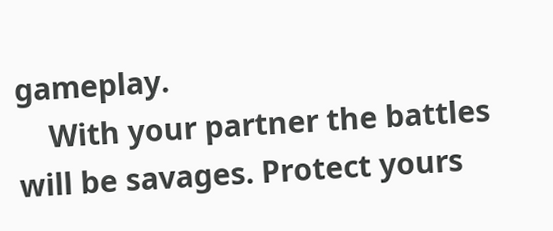gameplay.
    With your partner the battles will be savages. Protect yours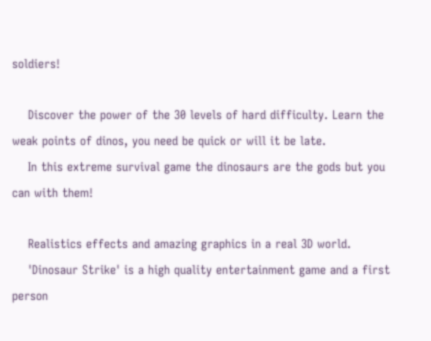soldiers!

    Discover the power of the 30 levels of hard difficulty. Learn the weak points of dinos, you need be quick or will it be late.
    In this extreme survival game the dinosaurs are the gods but you can with them!

    Realistics effects and amazing graphics in a real 3D world.
    'Dinosaur Strike' is a high quality entertainment game and a first person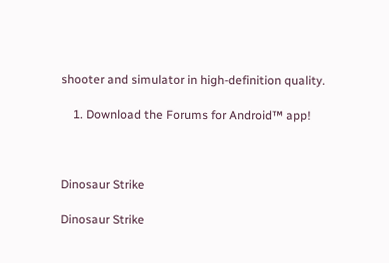shooter and simulator in high-definition quality.

    1. Download the Forums for Android™ app!



Dinosaur Strike

Dinosaur Strike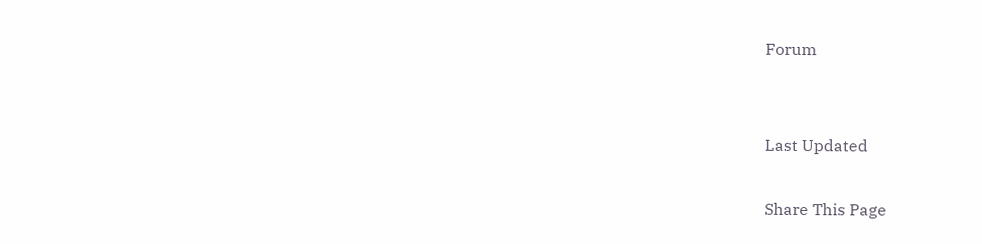Forum


Last Updated

Share This Page